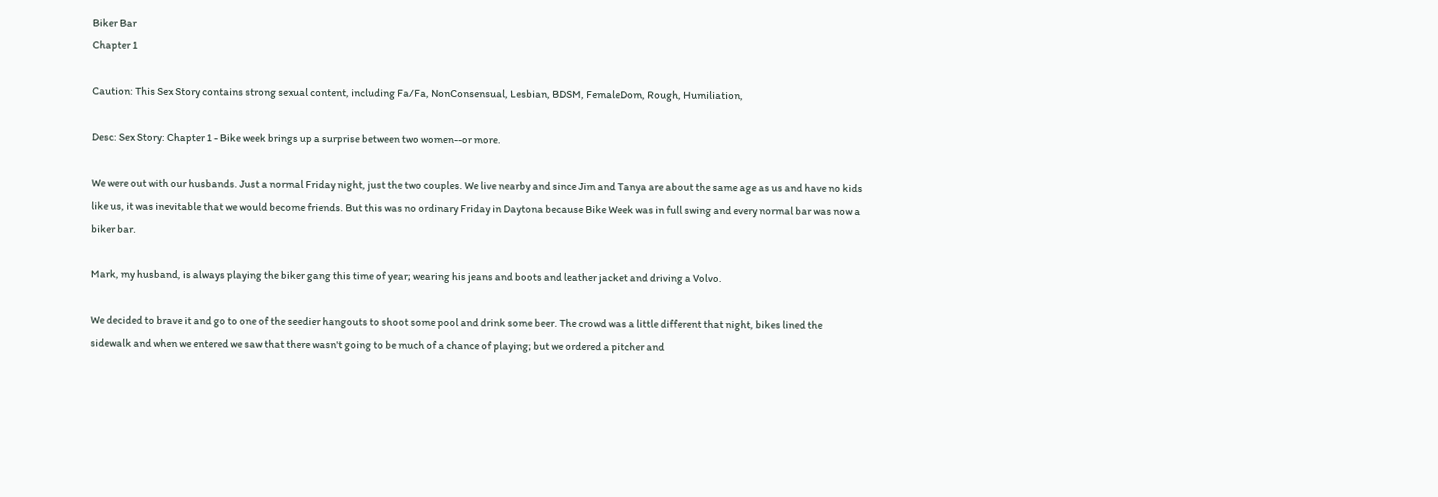Biker Bar
Chapter 1

Caution: This Sex Story contains strong sexual content, including Fa/Fa, NonConsensual, Lesbian, BDSM, FemaleDom, Rough, Humiliation,

Desc: Sex Story: Chapter 1 - Bike week brings up a surprise between two women--or more.

We were out with our husbands. Just a normal Friday night, just the two couples. We live nearby and since Jim and Tanya are about the same age as us and have no kids like us, it was inevitable that we would become friends. But this was no ordinary Friday in Daytona because Bike Week was in full swing and every normal bar was now a biker bar.

Mark, my husband, is always playing the biker gang this time of year; wearing his jeans and boots and leather jacket and driving a Volvo.

We decided to brave it and go to one of the seedier hangouts to shoot some pool and drink some beer. The crowd was a little different that night, bikes lined the sidewalk and when we entered we saw that there wasn't going to be much of a chance of playing; but we ordered a pitcher and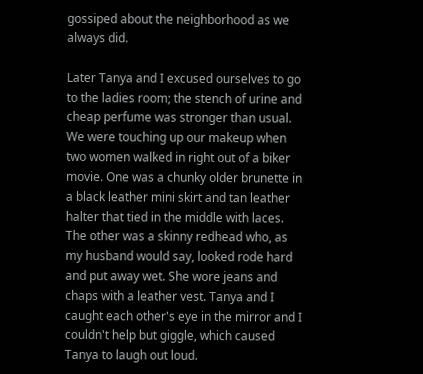gossiped about the neighborhood as we always did.

Later Tanya and I excused ourselves to go to the ladies room; the stench of urine and cheap perfume was stronger than usual. We were touching up our makeup when two women walked in right out of a biker movie. One was a chunky older brunette in a black leather mini skirt and tan leather halter that tied in the middle with laces. The other was a skinny redhead who, as my husband would say, looked rode hard and put away wet. She wore jeans and chaps with a leather vest. Tanya and I caught each other's eye in the mirror and I couldn't help but giggle, which caused Tanya to laugh out loud.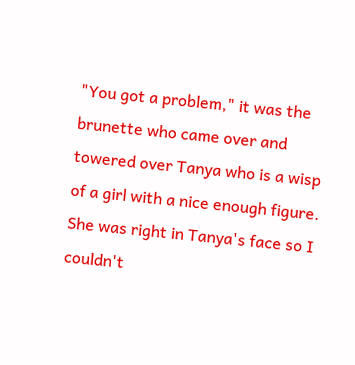"You got a problem," it was the brunette who came over and towered over Tanya who is a wisp of a girl with a nice enough figure. She was right in Tanya's face so I couldn't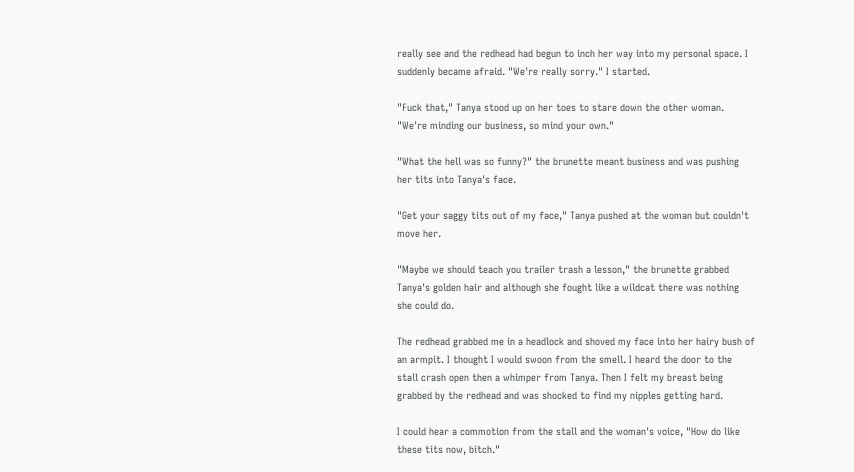really see and the redhead had begun to inch her way into my personal space. I suddenly became afraid. "We're really sorry." I started.

"Fuck that," Tanya stood up on her toes to stare down the other woman. "We're minding our business, so mind your own."

"What the hell was so funny?" the brunette meant business and was pushing her tits into Tanya's face.

"Get your saggy tits out of my face," Tanya pushed at the woman but couldn't move her.

"Maybe we should teach you trailer trash a lesson," the brunette grabbed Tanya's golden hair and although she fought like a wildcat there was nothing she could do.

The redhead grabbed me in a headlock and shoved my face into her hairy bush of an armpit. I thought I would swoon from the smell. I heard the door to the stall crash open then a whimper from Tanya. Then I felt my breast being grabbed by the redhead and was shocked to find my nipples getting hard.

I could hear a commotion from the stall and the woman's voice, "How do like these tits now, bitch."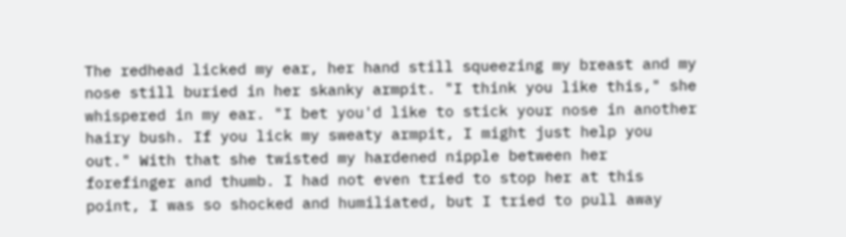The redhead licked my ear, her hand still squeezing my breast and my nose still buried in her skanky armpit. "I think you like this," she whispered in my ear. "I bet you'd like to stick your nose in another hairy bush. If you lick my sweaty armpit, I might just help you out." With that she twisted my hardened nipple between her forefinger and thumb. I had not even tried to stop her at this point, I was so shocked and humiliated, but I tried to pull away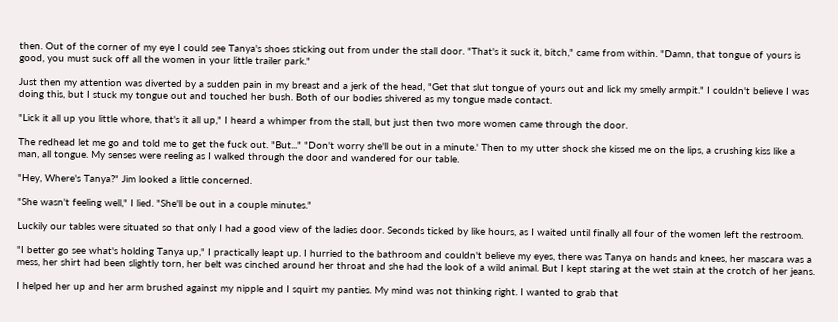then. Out of the corner of my eye I could see Tanya's shoes sticking out from under the stall door. "That's it suck it, bitch," came from within. "Damn, that tongue of yours is good, you must suck off all the women in your little trailer park."

Just then my attention was diverted by a sudden pain in my breast and a jerk of the head, "Get that slut tongue of yours out and lick my smelly armpit." I couldn't believe I was doing this, but I stuck my tongue out and touched her bush. Both of our bodies shivered as my tongue made contact.

"Lick it all up you little whore, that's it all up," I heard a whimper from the stall, but just then two more women came through the door.

The redhead let me go and told me to get the fuck out. "But..." "Don't worry she'll be out in a minute.' Then to my utter shock she kissed me on the lips, a crushing kiss like a man, all tongue. My senses were reeling as I walked through the door and wandered for our table.

"Hey, Where's Tanya?" Jim looked a little concerned.

"She wasn't feeling well," I lied. "She'll be out in a couple minutes."

Luckily our tables were situated so that only I had a good view of the ladies door. Seconds ticked by like hours, as I waited until finally all four of the women left the restroom.

"I better go see what's holding Tanya up," I practically leapt up. I hurried to the bathroom and couldn't believe my eyes, there was Tanya on hands and knees, her mascara was a mess, her shirt had been slightly torn, her belt was cinched around her throat and she had the look of a wild animal. But I kept staring at the wet stain at the crotch of her jeans.

I helped her up and her arm brushed against my nipple and I squirt my panties. My mind was not thinking right. I wanted to grab that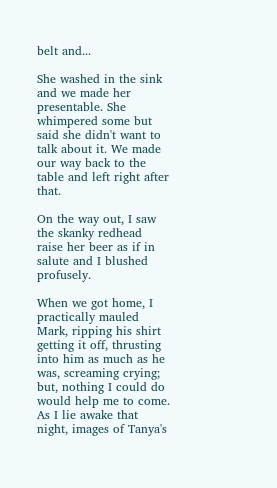belt and...

She washed in the sink and we made her presentable. She whimpered some but said she didn't want to talk about it. We made our way back to the table and left right after that.

On the way out, I saw the skanky redhead raise her beer as if in salute and I blushed profusely.

When we got home, I practically mauled Mark, ripping his shirt getting it off, thrusting into him as much as he was, screaming crying; but, nothing I could do would help me to come. As I lie awake that night, images of Tanya's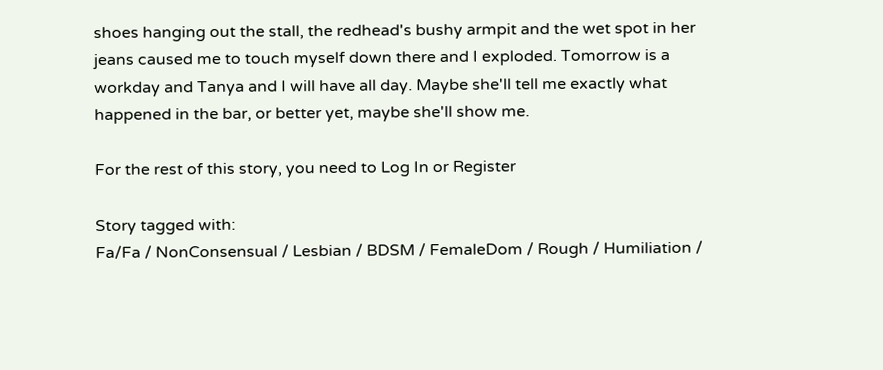shoes hanging out the stall, the redhead's bushy armpit and the wet spot in her jeans caused me to touch myself down there and I exploded. Tomorrow is a workday and Tanya and I will have all day. Maybe she'll tell me exactly what happened in the bar, or better yet, maybe she'll show me.

For the rest of this story, you need to Log In or Register

Story tagged with:
Fa/Fa / NonConsensual / Lesbian / BDSM / FemaleDom / Rough / Humiliation /